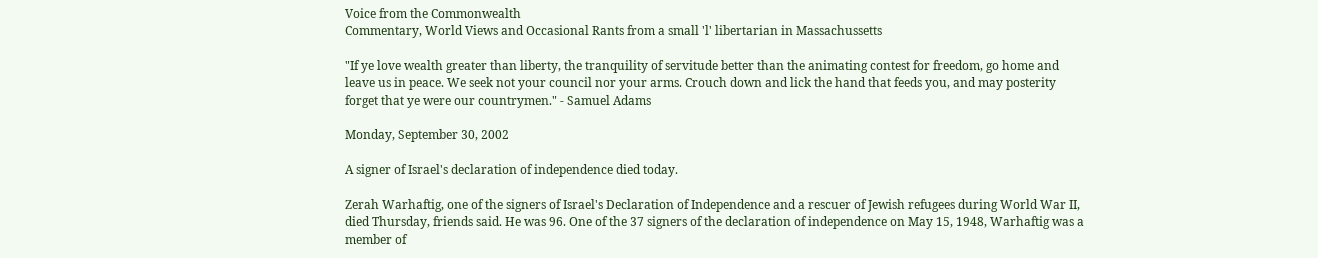Voice from the Commonwealth
Commentary, World Views and Occasional Rants from a small 'l' libertarian in Massachussetts

"If ye love wealth greater than liberty, the tranquility of servitude better than the animating contest for freedom, go home and leave us in peace. We seek not your council nor your arms. Crouch down and lick the hand that feeds you, and may posterity forget that ye were our countrymen." - Samuel Adams

Monday, September 30, 2002

A signer of Israel's declaration of independence died today.

Zerah Warhaftig, one of the signers of Israel's Declaration of Independence and a rescuer of Jewish refugees during World War II, died Thursday, friends said. He was 96. One of the 37 signers of the declaration of independence on May 15, 1948, Warhaftig was a member of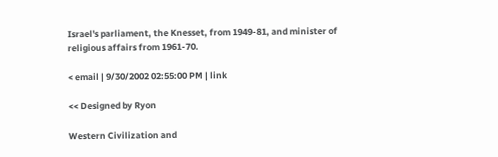Israel's parliament, the Knesset, from 1949-81, and minister of religious affairs from 1961-70.

< email | 9/30/2002 02:55:00 PM | link

<< Designed by Ryon

Western Civilization and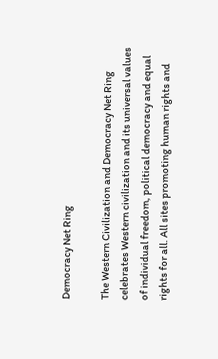Democracy Net Ring

The Western Civilization and Democracy Net Ring celebrates Western civilization and its universal values of individual freedom, political democracy and equal rights for all. All sites promoting human rights and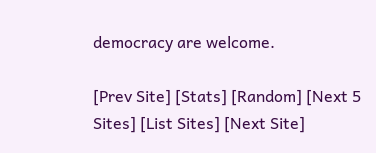democracy are welcome.

[Prev Site] [Stats] [Random] [Next 5 Sites] [List Sites] [Next Site]